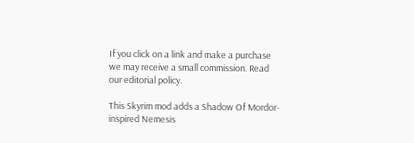If you click on a link and make a purchase we may receive a small commission. Read our editorial policy.

This Skyrim mod adds a Shadow Of Mordor-inspired Nemesis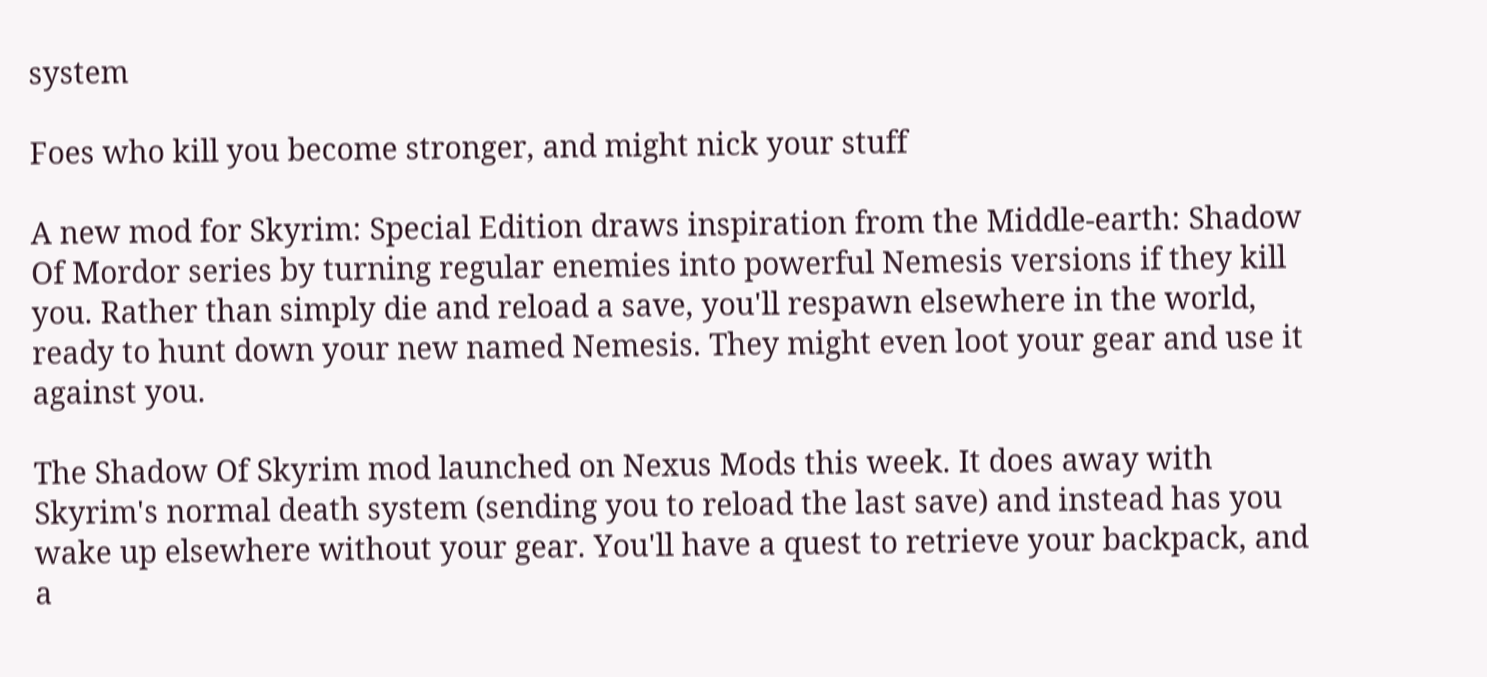system

Foes who kill you become stronger, and might nick your stuff

A new mod for Skyrim: Special Edition draws inspiration from the Middle-earth: Shadow Of Mordor series by turning regular enemies into powerful Nemesis versions if they kill you. Rather than simply die and reload a save, you'll respawn elsewhere in the world, ready to hunt down your new named Nemesis. They might even loot your gear and use it against you.

The Shadow Of Skyrim mod launched on Nexus Mods this week. It does away with Skyrim's normal death system (sending you to reload the last save) and instead has you wake up elsewhere without your gear. You'll have a quest to retrieve your backpack, and a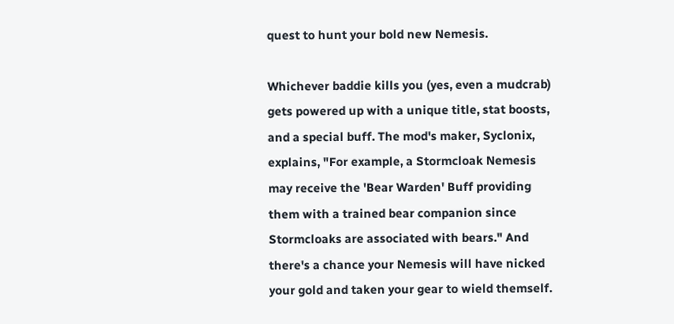quest to hunt your bold new Nemesis.

Whichever baddie kills you (yes, even a mudcrab) gets powered up with a unique title, stat boosts, and a special buff. The mod's maker, Syclonix, explains, "For example, a Stormcloak Nemesis may receive the 'Bear Warden' Buff providing them with a trained bear companion since Stormcloaks are associated with bears." And there's a chance your Nemesis will have nicked your gold and taken your gear to wield themself.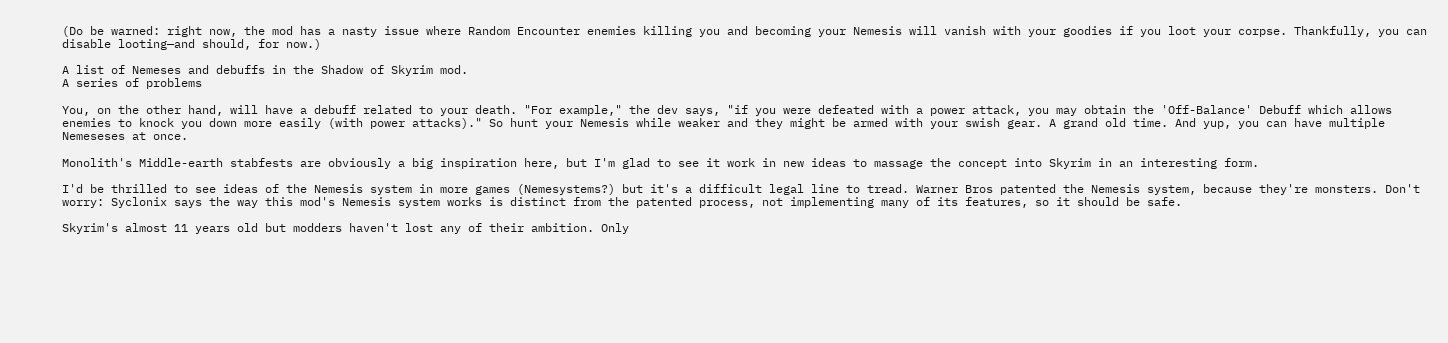(Do be warned: right now, the mod has a nasty issue where Random Encounter enemies killing you and becoming your Nemesis will vanish with your goodies if you loot your corpse. Thankfully, you can disable looting—and should, for now.)

A list of Nemeses and debuffs in the Shadow of Skyrim mod.
A series of problems

You, on the other hand, will have a debuff related to your death. "For example," the dev says, "if you were defeated with a power attack, you may obtain the 'Off-Balance' Debuff which allows enemies to knock you down more easily (with power attacks)." So hunt your Nemesis while weaker and they might be armed with your swish gear. A grand old time. And yup, you can have multiple Nemeseses at once.

Monolith's Middle-earth stabfests are obviously a big inspiration here, but I'm glad to see it work in new ideas to massage the concept into Skyrim in an interesting form.

I'd be thrilled to see ideas of the Nemesis system in more games (Nemesystems?) but it's a difficult legal line to tread. Warner Bros patented the Nemesis system, because they're monsters. Don't worry: Syclonix says the way this mod's Nemesis system works is distinct from the patented process, not implementing many of its features, so it should be safe.

Skyrim's almost 11 years old but modders haven't lost any of their ambition. Only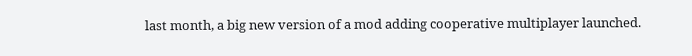last month, a big new version of a mod adding cooperative multiplayer launched.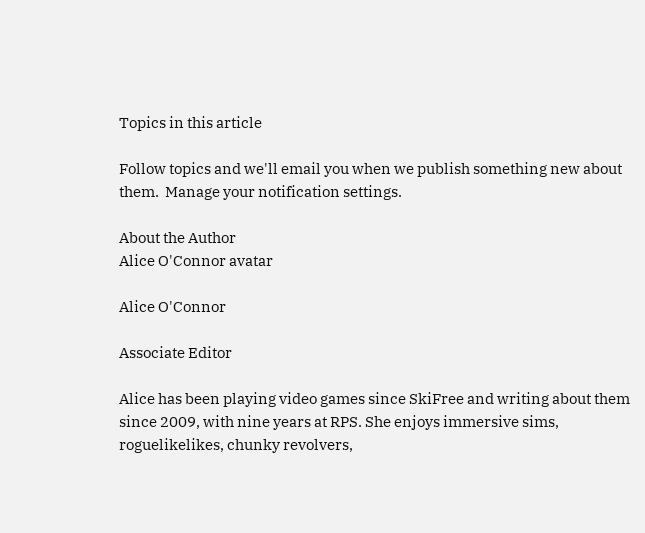Topics in this article

Follow topics and we'll email you when we publish something new about them.  Manage your notification settings.

About the Author
Alice O'Connor avatar

Alice O'Connor

Associate Editor

Alice has been playing video games since SkiFree and writing about them since 2009, with nine years at RPS. She enjoys immersive sims, roguelikelikes, chunky revolvers,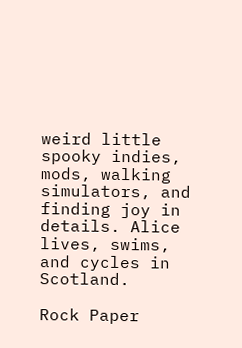weird little spooky indies, mods, walking simulators, and finding joy in details. Alice lives, swims, and cycles in Scotland.

Rock Paper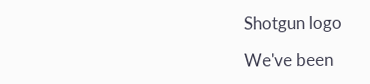Shotgun logo

We've been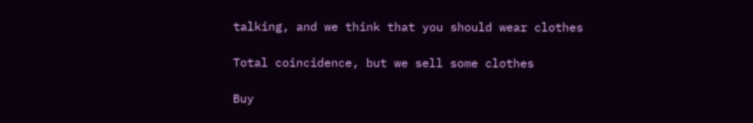talking, and we think that you should wear clothes

Total coincidence, but we sell some clothes

Buy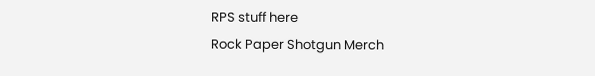RPS stuff here
Rock Paper Shotgun Merch